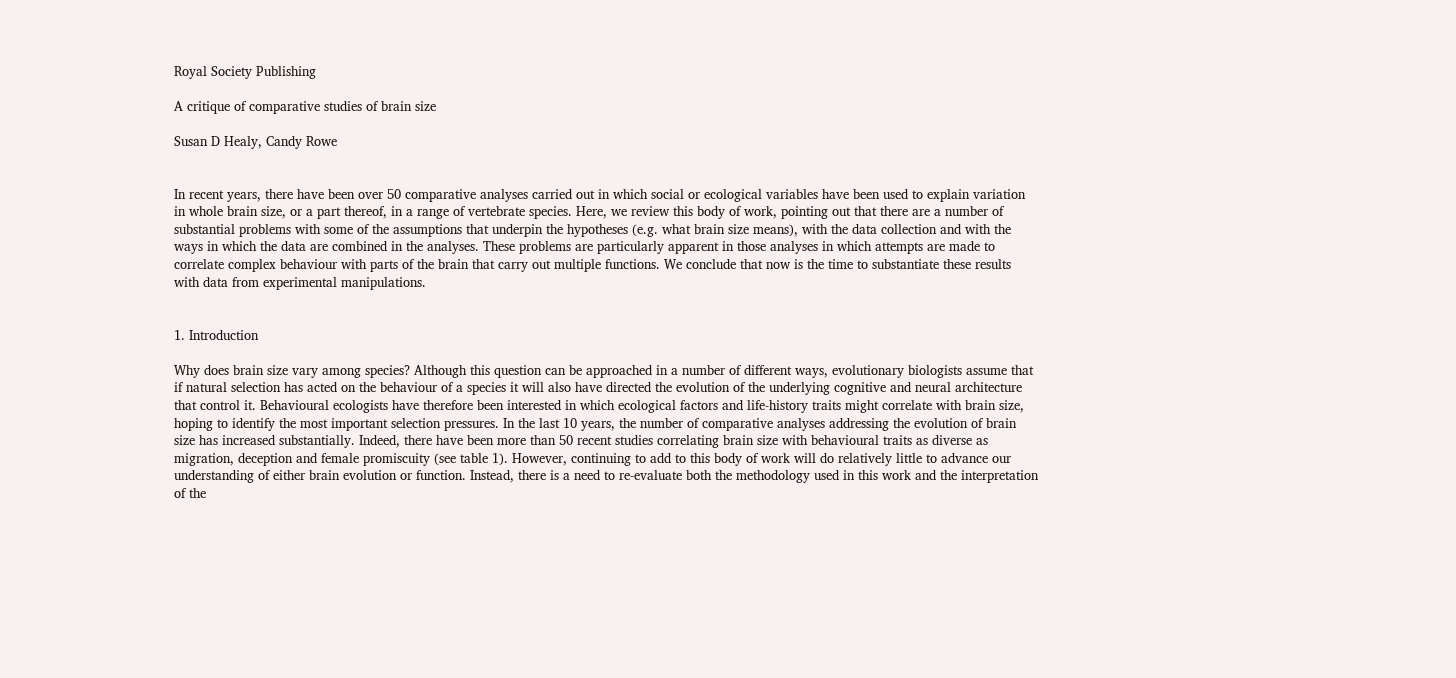Royal Society Publishing

A critique of comparative studies of brain size

Susan D Healy, Candy Rowe


In recent years, there have been over 50 comparative analyses carried out in which social or ecological variables have been used to explain variation in whole brain size, or a part thereof, in a range of vertebrate species. Here, we review this body of work, pointing out that there are a number of substantial problems with some of the assumptions that underpin the hypotheses (e.g. what brain size means), with the data collection and with the ways in which the data are combined in the analyses. These problems are particularly apparent in those analyses in which attempts are made to correlate complex behaviour with parts of the brain that carry out multiple functions. We conclude that now is the time to substantiate these results with data from experimental manipulations.


1. Introduction

Why does brain size vary among species? Although this question can be approached in a number of different ways, evolutionary biologists assume that if natural selection has acted on the behaviour of a species it will also have directed the evolution of the underlying cognitive and neural architecture that control it. Behavioural ecologists have therefore been interested in which ecological factors and life-history traits might correlate with brain size, hoping to identify the most important selection pressures. In the last 10 years, the number of comparative analyses addressing the evolution of brain size has increased substantially. Indeed, there have been more than 50 recent studies correlating brain size with behavioural traits as diverse as migration, deception and female promiscuity (see table 1). However, continuing to add to this body of work will do relatively little to advance our understanding of either brain evolution or function. Instead, there is a need to re-evaluate both the methodology used in this work and the interpretation of the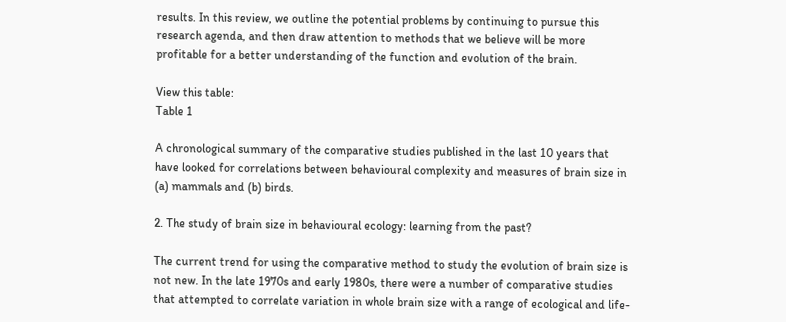results. In this review, we outline the potential problems by continuing to pursue this research agenda, and then draw attention to methods that we believe will be more profitable for a better understanding of the function and evolution of the brain.

View this table:
Table 1

A chronological summary of the comparative studies published in the last 10 years that have looked for correlations between behavioural complexity and measures of brain size in (a) mammals and (b) birds.

2. The study of brain size in behavioural ecology: learning from the past?

The current trend for using the comparative method to study the evolution of brain size is not new. In the late 1970s and early 1980s, there were a number of comparative studies that attempted to correlate variation in whole brain size with a range of ecological and life-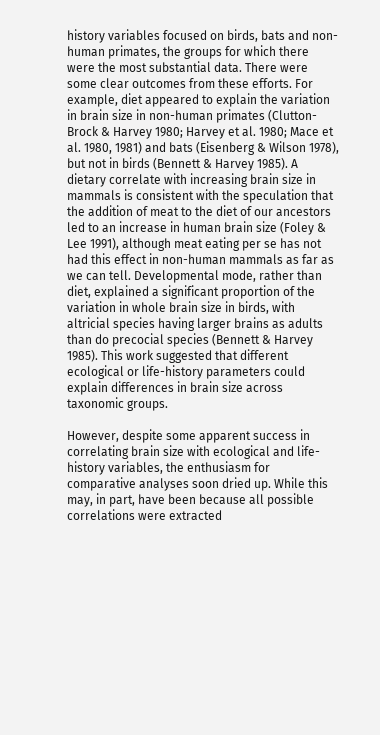history variables focused on birds, bats and non-human primates, the groups for which there were the most substantial data. There were some clear outcomes from these efforts. For example, diet appeared to explain the variation in brain size in non-human primates (Clutton-Brock & Harvey 1980; Harvey et al. 1980; Mace et al. 1980, 1981) and bats (Eisenberg & Wilson 1978), but not in birds (Bennett & Harvey 1985). A dietary correlate with increasing brain size in mammals is consistent with the speculation that the addition of meat to the diet of our ancestors led to an increase in human brain size (Foley & Lee 1991), although meat eating per se has not had this effect in non-human mammals as far as we can tell. Developmental mode, rather than diet, explained a significant proportion of the variation in whole brain size in birds, with altricial species having larger brains as adults than do precocial species (Bennett & Harvey 1985). This work suggested that different ecological or life-history parameters could explain differences in brain size across taxonomic groups.

However, despite some apparent success in correlating brain size with ecological and life-history variables, the enthusiasm for comparative analyses soon dried up. While this may, in part, have been because all possible correlations were extracted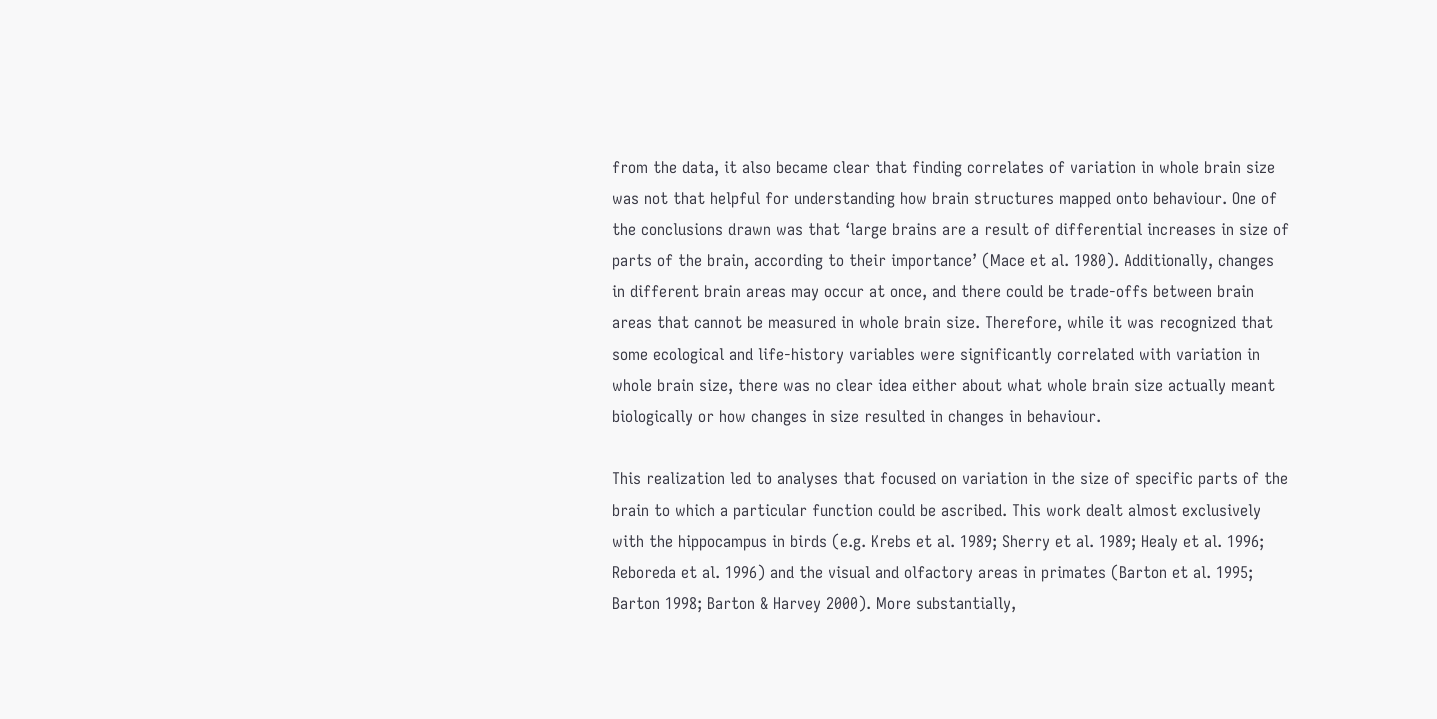from the data, it also became clear that finding correlates of variation in whole brain size was not that helpful for understanding how brain structures mapped onto behaviour. One of the conclusions drawn was that ‘large brains are a result of differential increases in size of parts of the brain, according to their importance’ (Mace et al. 1980). Additionally, changes in different brain areas may occur at once, and there could be trade-offs between brain areas that cannot be measured in whole brain size. Therefore, while it was recognized that some ecological and life-history variables were significantly correlated with variation in whole brain size, there was no clear idea either about what whole brain size actually meant biologically or how changes in size resulted in changes in behaviour.

This realization led to analyses that focused on variation in the size of specific parts of the brain to which a particular function could be ascribed. This work dealt almost exclusively with the hippocampus in birds (e.g. Krebs et al. 1989; Sherry et al. 1989; Healy et al. 1996; Reboreda et al. 1996) and the visual and olfactory areas in primates (Barton et al. 1995; Barton 1998; Barton & Harvey 2000). More substantially,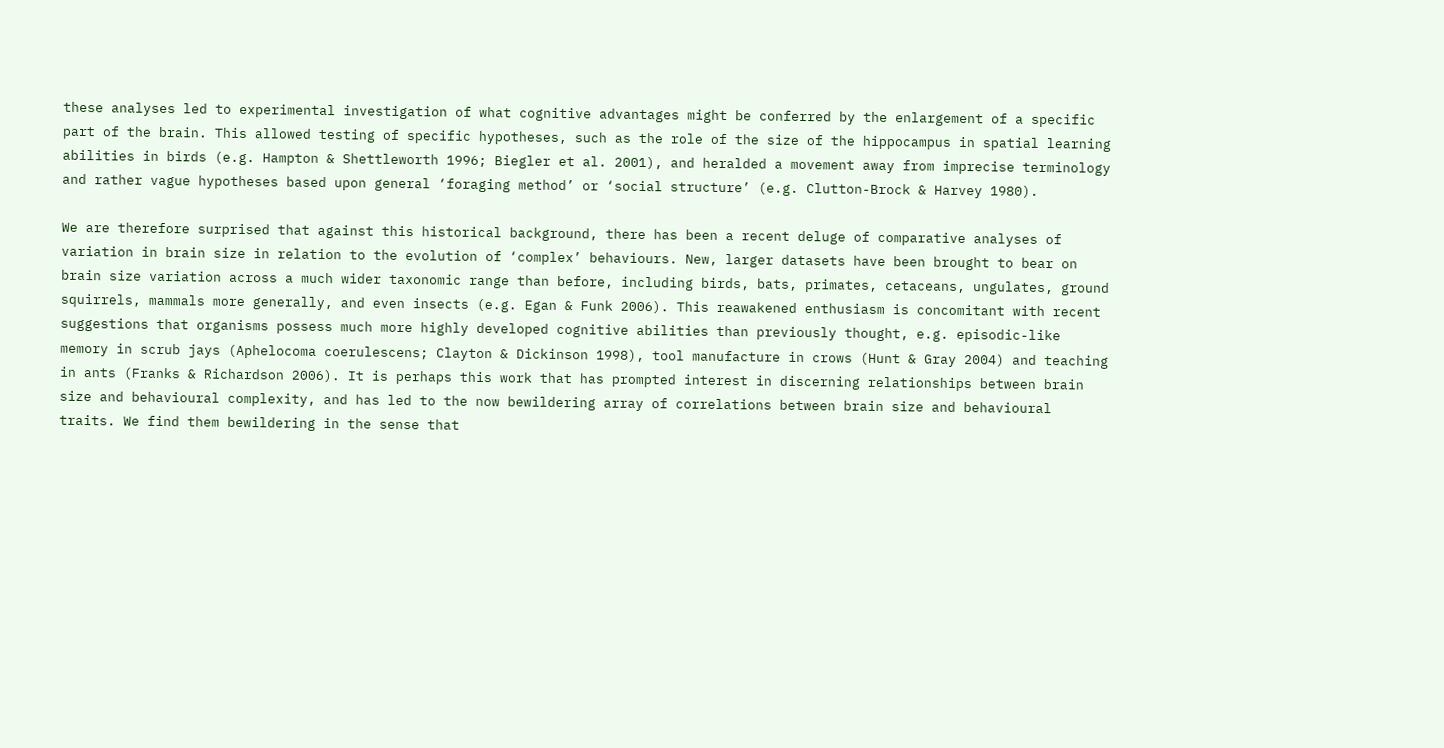these analyses led to experimental investigation of what cognitive advantages might be conferred by the enlargement of a specific part of the brain. This allowed testing of specific hypotheses, such as the role of the size of the hippocampus in spatial learning abilities in birds (e.g. Hampton & Shettleworth 1996; Biegler et al. 2001), and heralded a movement away from imprecise terminology and rather vague hypotheses based upon general ‘foraging method’ or ‘social structure’ (e.g. Clutton-Brock & Harvey 1980).

We are therefore surprised that against this historical background, there has been a recent deluge of comparative analyses of variation in brain size in relation to the evolution of ‘complex’ behaviours. New, larger datasets have been brought to bear on brain size variation across a much wider taxonomic range than before, including birds, bats, primates, cetaceans, ungulates, ground squirrels, mammals more generally, and even insects (e.g. Egan & Funk 2006). This reawakened enthusiasm is concomitant with recent suggestions that organisms possess much more highly developed cognitive abilities than previously thought, e.g. episodic-like memory in scrub jays (Aphelocoma coerulescens; Clayton & Dickinson 1998), tool manufacture in crows (Hunt & Gray 2004) and teaching in ants (Franks & Richardson 2006). It is perhaps this work that has prompted interest in discerning relationships between brain size and behavioural complexity, and has led to the now bewildering array of correlations between brain size and behavioural traits. We find them bewildering in the sense that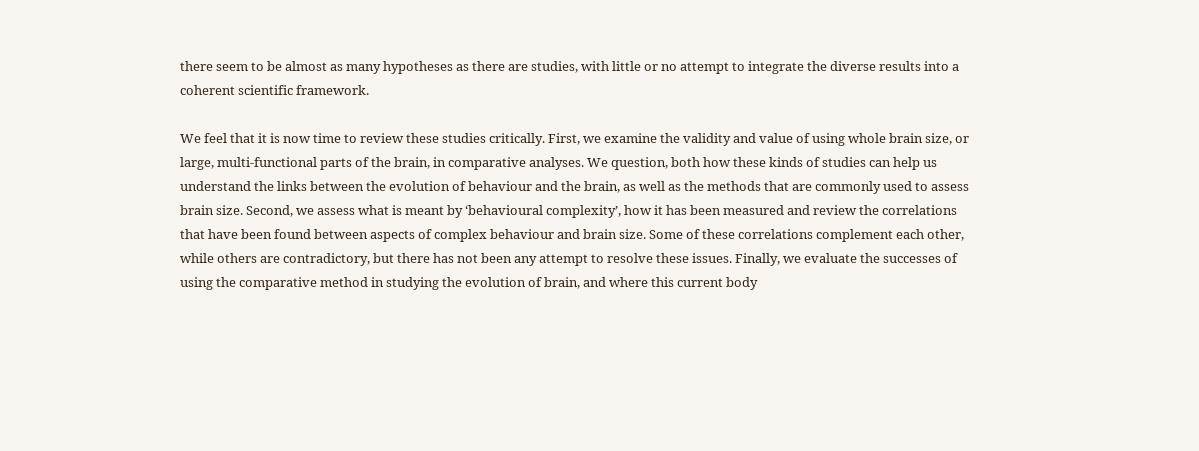there seem to be almost as many hypotheses as there are studies, with little or no attempt to integrate the diverse results into a coherent scientific framework.

We feel that it is now time to review these studies critically. First, we examine the validity and value of using whole brain size, or large, multi-functional parts of the brain, in comparative analyses. We question, both how these kinds of studies can help us understand the links between the evolution of behaviour and the brain, as well as the methods that are commonly used to assess brain size. Second, we assess what is meant by ‘behavioural complexity’, how it has been measured and review the correlations that have been found between aspects of complex behaviour and brain size. Some of these correlations complement each other, while others are contradictory, but there has not been any attempt to resolve these issues. Finally, we evaluate the successes of using the comparative method in studying the evolution of brain, and where this current body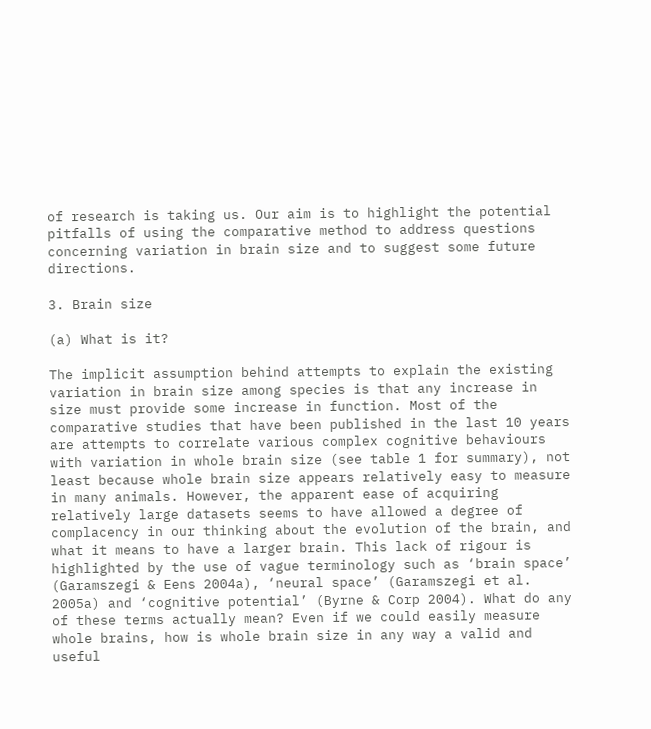of research is taking us. Our aim is to highlight the potential pitfalls of using the comparative method to address questions concerning variation in brain size and to suggest some future directions.

3. Brain size

(a) What is it?

The implicit assumption behind attempts to explain the existing variation in brain size among species is that any increase in size must provide some increase in function. Most of the comparative studies that have been published in the last 10 years are attempts to correlate various complex cognitive behaviours with variation in whole brain size (see table 1 for summary), not least because whole brain size appears relatively easy to measure in many animals. However, the apparent ease of acquiring relatively large datasets seems to have allowed a degree of complacency in our thinking about the evolution of the brain, and what it means to have a larger brain. This lack of rigour is highlighted by the use of vague terminology such as ‘brain space’ (Garamszegi & Eens 2004a), ‘neural space’ (Garamszegi et al. 2005a) and ‘cognitive potential’ (Byrne & Corp 2004). What do any of these terms actually mean? Even if we could easily measure whole brains, how is whole brain size in any way a valid and useful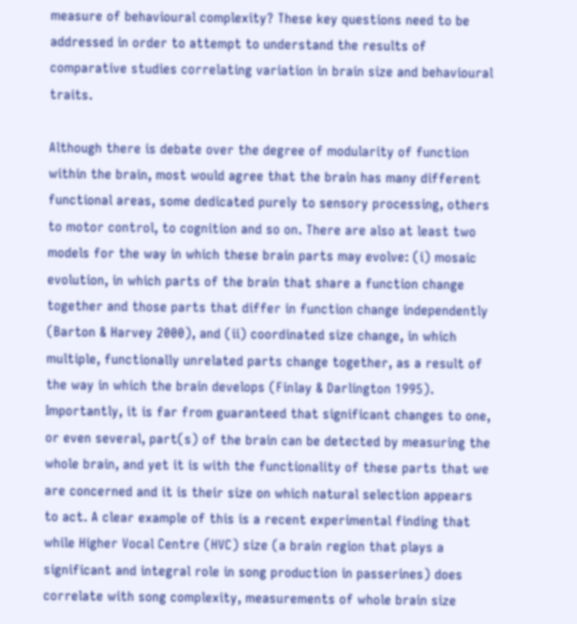measure of behavioural complexity? These key questions need to be addressed in order to attempt to understand the results of comparative studies correlating variation in brain size and behavioural traits.

Although there is debate over the degree of modularity of function within the brain, most would agree that the brain has many different functional areas, some dedicated purely to sensory processing, others to motor control, to cognition and so on. There are also at least two models for the way in which these brain parts may evolve: (i) mosaic evolution, in which parts of the brain that share a function change together and those parts that differ in function change independently (Barton & Harvey 2000), and (ii) coordinated size change, in which multiple, functionally unrelated parts change together, as a result of the way in which the brain develops (Finlay & Darlington 1995). Importantly, it is far from guaranteed that significant changes to one, or even several, part(s) of the brain can be detected by measuring the whole brain, and yet it is with the functionality of these parts that we are concerned and it is their size on which natural selection appears to act. A clear example of this is a recent experimental finding that while Higher Vocal Centre (HVC) size (a brain region that plays a significant and integral role in song production in passerines) does correlate with song complexity, measurements of whole brain size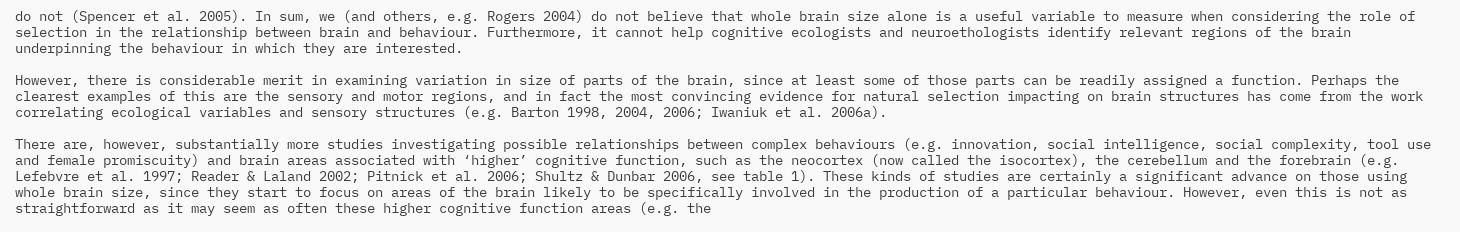do not (Spencer et al. 2005). In sum, we (and others, e.g. Rogers 2004) do not believe that whole brain size alone is a useful variable to measure when considering the role of selection in the relationship between brain and behaviour. Furthermore, it cannot help cognitive ecologists and neuroethologists identify relevant regions of the brain underpinning the behaviour in which they are interested.

However, there is considerable merit in examining variation in size of parts of the brain, since at least some of those parts can be readily assigned a function. Perhaps the clearest examples of this are the sensory and motor regions, and in fact the most convincing evidence for natural selection impacting on brain structures has come from the work correlating ecological variables and sensory structures (e.g. Barton 1998, 2004, 2006; Iwaniuk et al. 2006a).

There are, however, substantially more studies investigating possible relationships between complex behaviours (e.g. innovation, social intelligence, social complexity, tool use and female promiscuity) and brain areas associated with ‘higher’ cognitive function, such as the neocortex (now called the isocortex), the cerebellum and the forebrain (e.g. Lefebvre et al. 1997; Reader & Laland 2002; Pitnick et al. 2006; Shultz & Dunbar 2006, see table 1). These kinds of studies are certainly a significant advance on those using whole brain size, since they start to focus on areas of the brain likely to be specifically involved in the production of a particular behaviour. However, even this is not as straightforward as it may seem as often these higher cognitive function areas (e.g. the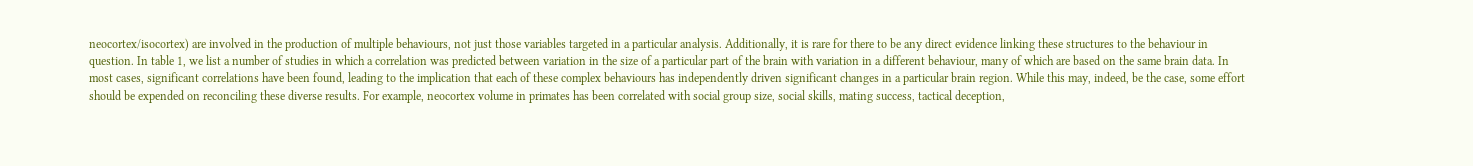neocortex/isocortex) are involved in the production of multiple behaviours, not just those variables targeted in a particular analysis. Additionally, it is rare for there to be any direct evidence linking these structures to the behaviour in question. In table 1, we list a number of studies in which a correlation was predicted between variation in the size of a particular part of the brain with variation in a different behaviour, many of which are based on the same brain data. In most cases, significant correlations have been found, leading to the implication that each of these complex behaviours has independently driven significant changes in a particular brain region. While this may, indeed, be the case, some effort should be expended on reconciling these diverse results. For example, neocortex volume in primates has been correlated with social group size, social skills, mating success, tactical deception,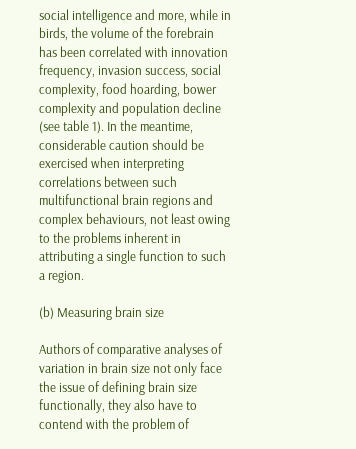social intelligence and more, while in birds, the volume of the forebrain has been correlated with innovation frequency, invasion success, social complexity, food hoarding, bower complexity and population decline (see table 1). In the meantime, considerable caution should be exercised when interpreting correlations between such multifunctional brain regions and complex behaviours, not least owing to the problems inherent in attributing a single function to such a region.

(b) Measuring brain size

Authors of comparative analyses of variation in brain size not only face the issue of defining brain size functionally, they also have to contend with the problem of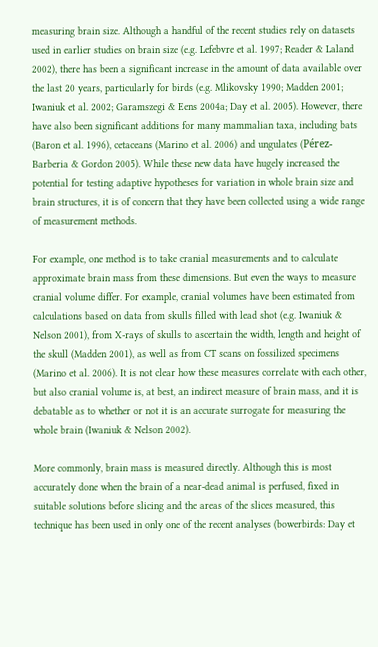measuring brain size. Although a handful of the recent studies rely on datasets used in earlier studies on brain size (e.g. Lefebvre et al. 1997; Reader & Laland 2002), there has been a significant increase in the amount of data available over the last 20 years, particularly for birds (e.g. Mlikovsky 1990; Madden 2001; Iwaniuk et al. 2002; Garamszegi & Eens 2004a; Day et al. 2005). However, there have also been significant additions for many mammalian taxa, including bats (Baron et al. 1996), cetaceans (Marino et al. 2006) and ungulates (Pérez-Barberia & Gordon 2005). While these new data have hugely increased the potential for testing adaptive hypotheses for variation in whole brain size and brain structures, it is of concern that they have been collected using a wide range of measurement methods.

For example, one method is to take cranial measurements and to calculate approximate brain mass from these dimensions. But even the ways to measure cranial volume differ. For example, cranial volumes have been estimated from calculations based on data from skulls filled with lead shot (e.g. Iwaniuk & Nelson 2001), from X-rays of skulls to ascertain the width, length and height of the skull (Madden 2001), as well as from CT scans on fossilized specimens (Marino et al. 2006). It is not clear how these measures correlate with each other, but also cranial volume is, at best, an indirect measure of brain mass, and it is debatable as to whether or not it is an accurate surrogate for measuring the whole brain (Iwaniuk & Nelson 2002).

More commonly, brain mass is measured directly. Although this is most accurately done when the brain of a near-dead animal is perfused, fixed in suitable solutions before slicing and the areas of the slices measured, this technique has been used in only one of the recent analyses (bowerbirds: Day et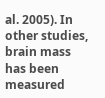al. 2005). In other studies, brain mass has been measured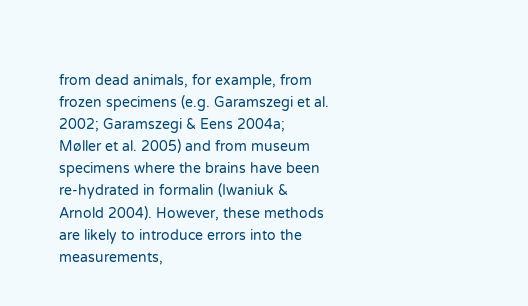from dead animals, for example, from frozen specimens (e.g. Garamszegi et al. 2002; Garamszegi & Eens 2004a; Møller et al. 2005) and from museum specimens where the brains have been re-hydrated in formalin (Iwaniuk & Arnold 2004). However, these methods are likely to introduce errors into the measurements,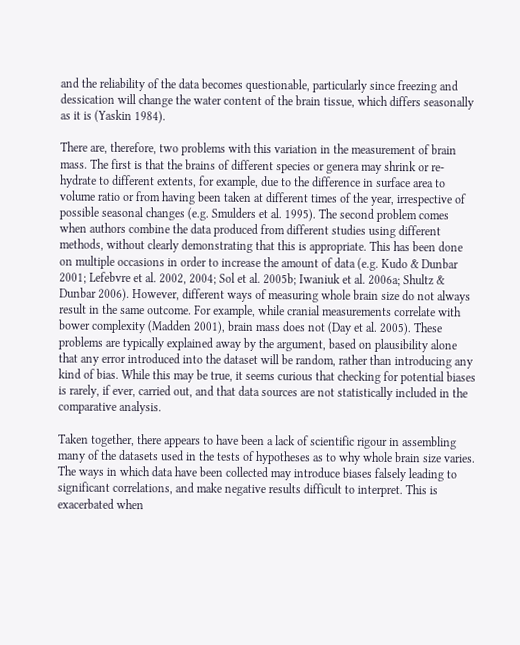and the reliability of the data becomes questionable, particularly since freezing and dessication will change the water content of the brain tissue, which differs seasonally as it is (Yaskin 1984).

There are, therefore, two problems with this variation in the measurement of brain mass. The first is that the brains of different species or genera may shrink or re-hydrate to different extents, for example, due to the difference in surface area to volume ratio or from having been taken at different times of the year, irrespective of possible seasonal changes (e.g. Smulders et al. 1995). The second problem comes when authors combine the data produced from different studies using different methods, without clearly demonstrating that this is appropriate. This has been done on multiple occasions in order to increase the amount of data (e.g. Kudo & Dunbar 2001; Lefebvre et al. 2002, 2004; Sol et al. 2005b; Iwaniuk et al. 2006a; Shultz & Dunbar 2006). However, different ways of measuring whole brain size do not always result in the same outcome. For example, while cranial measurements correlate with bower complexity (Madden 2001), brain mass does not (Day et al. 2005). These problems are typically explained away by the argument, based on plausibility alone that any error introduced into the dataset will be random, rather than introducing any kind of bias. While this may be true, it seems curious that checking for potential biases is rarely, if ever, carried out, and that data sources are not statistically included in the comparative analysis.

Taken together, there appears to have been a lack of scientific rigour in assembling many of the datasets used in the tests of hypotheses as to why whole brain size varies. The ways in which data have been collected may introduce biases falsely leading to significant correlations, and make negative results difficult to interpret. This is exacerbated when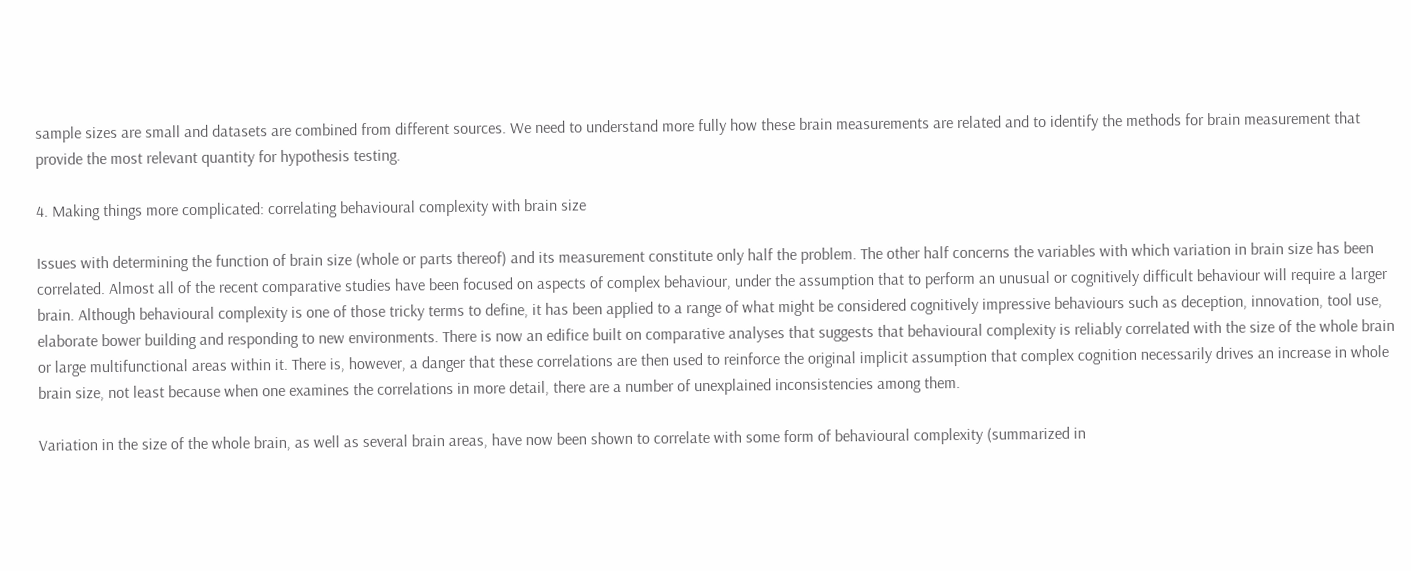sample sizes are small and datasets are combined from different sources. We need to understand more fully how these brain measurements are related and to identify the methods for brain measurement that provide the most relevant quantity for hypothesis testing.

4. Making things more complicated: correlating behavioural complexity with brain size

Issues with determining the function of brain size (whole or parts thereof) and its measurement constitute only half the problem. The other half concerns the variables with which variation in brain size has been correlated. Almost all of the recent comparative studies have been focused on aspects of complex behaviour, under the assumption that to perform an unusual or cognitively difficult behaviour will require a larger brain. Although behavioural complexity is one of those tricky terms to define, it has been applied to a range of what might be considered cognitively impressive behaviours such as deception, innovation, tool use, elaborate bower building and responding to new environments. There is now an edifice built on comparative analyses that suggests that behavioural complexity is reliably correlated with the size of the whole brain or large multifunctional areas within it. There is, however, a danger that these correlations are then used to reinforce the original implicit assumption that complex cognition necessarily drives an increase in whole brain size, not least because when one examines the correlations in more detail, there are a number of unexplained inconsistencies among them.

Variation in the size of the whole brain, as well as several brain areas, have now been shown to correlate with some form of behavioural complexity (summarized in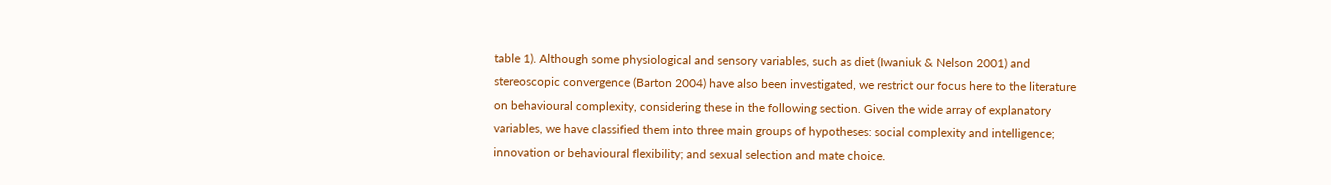table 1). Although some physiological and sensory variables, such as diet (Iwaniuk & Nelson 2001) and stereoscopic convergence (Barton 2004) have also been investigated, we restrict our focus here to the literature on behavioural complexity, considering these in the following section. Given the wide array of explanatory variables, we have classified them into three main groups of hypotheses: social complexity and intelligence; innovation or behavioural flexibility; and sexual selection and mate choice.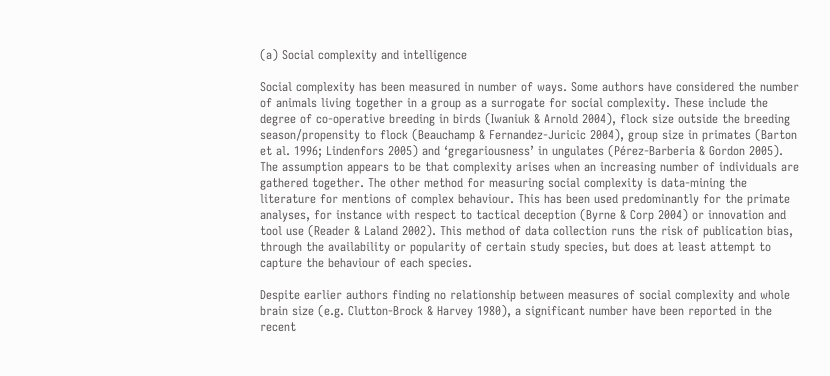(a) Social complexity and intelligence

Social complexity has been measured in number of ways. Some authors have considered the number of animals living together in a group as a surrogate for social complexity. These include the degree of co-operative breeding in birds (Iwaniuk & Arnold 2004), flock size outside the breeding season/propensity to flock (Beauchamp & Fernandez-Juricic 2004), group size in primates (Barton et al. 1996; Lindenfors 2005) and ‘gregariousness’ in ungulates (Pérez-Barberia & Gordon 2005). The assumption appears to be that complexity arises when an increasing number of individuals are gathered together. The other method for measuring social complexity is data-mining the literature for mentions of complex behaviour. This has been used predominantly for the primate analyses, for instance with respect to tactical deception (Byrne & Corp 2004) or innovation and tool use (Reader & Laland 2002). This method of data collection runs the risk of publication bias, through the availability or popularity of certain study species, but does at least attempt to capture the behaviour of each species.

Despite earlier authors finding no relationship between measures of social complexity and whole brain size (e.g. Clutton-Brock & Harvey 1980), a significant number have been reported in the recent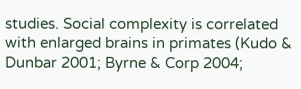studies. Social complexity is correlated with enlarged brains in primates (Kudo & Dunbar 2001; Byrne & Corp 2004;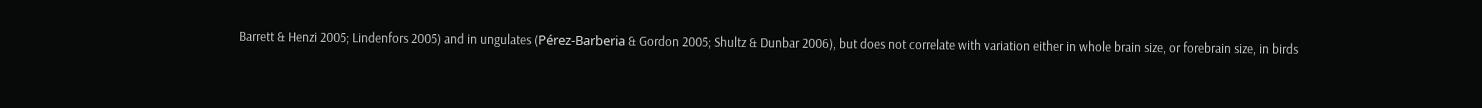Barrett & Henzi 2005; Lindenfors 2005) and in ungulates (Pérez-Barberia & Gordon 2005; Shultz & Dunbar 2006), but does not correlate with variation either in whole brain size, or forebrain size, in birds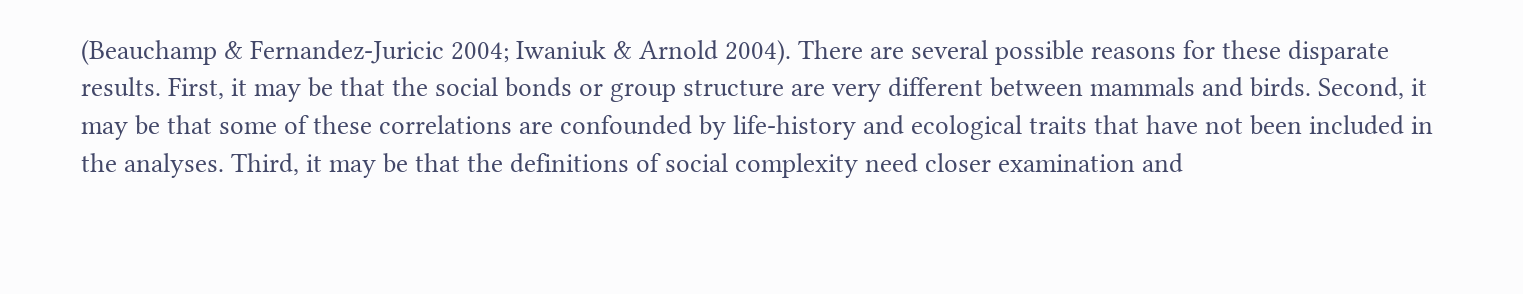(Beauchamp & Fernandez-Juricic 2004; Iwaniuk & Arnold 2004). There are several possible reasons for these disparate results. First, it may be that the social bonds or group structure are very different between mammals and birds. Second, it may be that some of these correlations are confounded by life-history and ecological traits that have not been included in the analyses. Third, it may be that the definitions of social complexity need closer examination and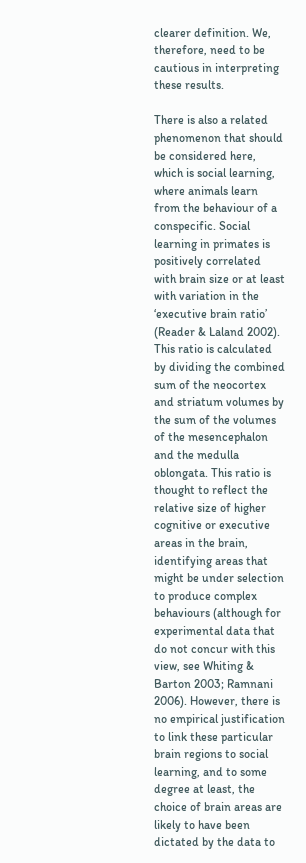clearer definition. We, therefore, need to be cautious in interpreting these results.

There is also a related phenomenon that should be considered here, which is social learning, where animals learn from the behaviour of a conspecific. Social learning in primates is positively correlated with brain size or at least with variation in the ‘executive brain ratio’ (Reader & Laland 2002). This ratio is calculated by dividing the combined sum of the neocortex and striatum volumes by the sum of the volumes of the mesencephalon and the medulla oblongata. This ratio is thought to reflect the relative size of higher cognitive or executive areas in the brain, identifying areas that might be under selection to produce complex behaviours (although for experimental data that do not concur with this view, see Whiting & Barton 2003; Ramnani 2006). However, there is no empirical justification to link these particular brain regions to social learning, and to some degree at least, the choice of brain areas are likely to have been dictated by the data to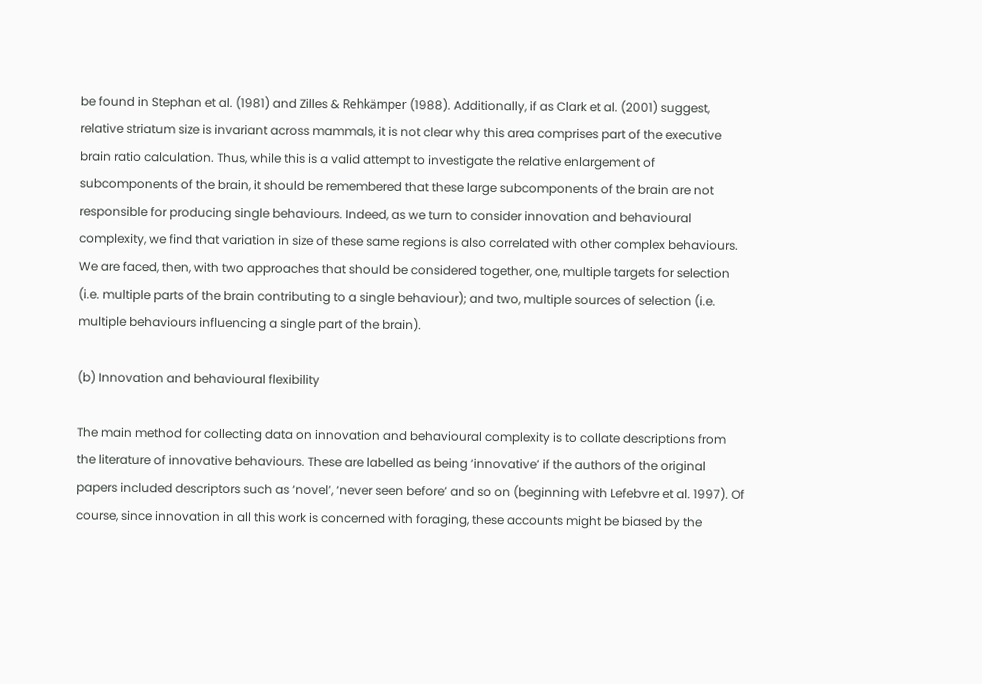be found in Stephan et al. (1981) and Zilles & Rehkämper (1988). Additionally, if as Clark et al. (2001) suggest, relative striatum size is invariant across mammals, it is not clear why this area comprises part of the executive brain ratio calculation. Thus, while this is a valid attempt to investigate the relative enlargement of subcomponents of the brain, it should be remembered that these large subcomponents of the brain are not responsible for producing single behaviours. Indeed, as we turn to consider innovation and behavioural complexity, we find that variation in size of these same regions is also correlated with other complex behaviours. We are faced, then, with two approaches that should be considered together, one, multiple targets for selection (i.e. multiple parts of the brain contributing to a single behaviour); and two, multiple sources of selection (i.e. multiple behaviours influencing a single part of the brain).

(b) Innovation and behavioural flexibility

The main method for collecting data on innovation and behavioural complexity is to collate descriptions from the literature of innovative behaviours. These are labelled as being ‘innovative’ if the authors of the original papers included descriptors such as ‘novel’, ‘never seen before’ and so on (beginning with Lefebvre et al. 1997). Of course, since innovation in all this work is concerned with foraging, these accounts might be biased by the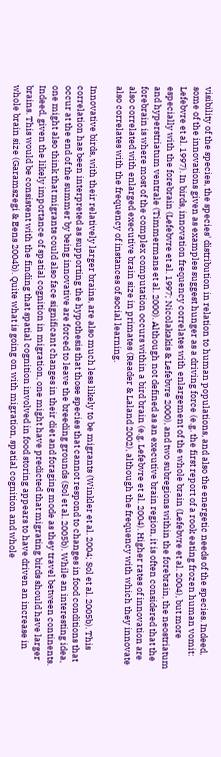visibility of the species, the species' distribution in relation to human populations, and also the energetic needs of the species. Indeed, some of the innovations given as examples suggest hunger as a driving force (e.g. the first report of a rook eating frozen human vomit: Lefebvre et al. 1997). In birds, innovation frequency correlates with enlargement of the whole brain (Lefebvre et al. 2004), but more especially with the forebrain (Lefebvre et al. 1997; Nicolakakis & Lefebvre 2000), and two subregions within the forebrain, the neostriatum and hyperstriatum ventrale (Timmermans et al. 2000). Although not defined as an executive brain region, it is often considered that the forebrain is where most of the complex computation occurs within a bird brain (e.g. Lefebvre et al. 2004). Higher rates of innovation are also correlated with enlarged executive brain size in primates (Reader & Laland 2002), although the frequency with which they innovate also correlates with the frequency of instances of social learning.

Innovative birds, with their relatively larger brains, are also much less likely to be migrants (Winkler et al. 2004; Sol et al. 2005b). This correlation has been interpreted as supporting the hypothesis that those species that cannot respond to changes in food conditions that occur at the end of the summer by being innovative are forced to leave the breeding grounds (Sol et al. 2005b). While an interesting idea, one might also think that migrants could also face significant changes in their diet and foraging mode as they travel between continents. Indeed, given the likely importance of spatial cognition in migration, one might have predicted that migrating birds should have larger brains. This would be consistent with the finding that spatial cognition involved in food storing appears to have driven an increase in whole brain size (Garamszegi & Eens 2004b). Quite what is going on with migration, spatial cognition and whole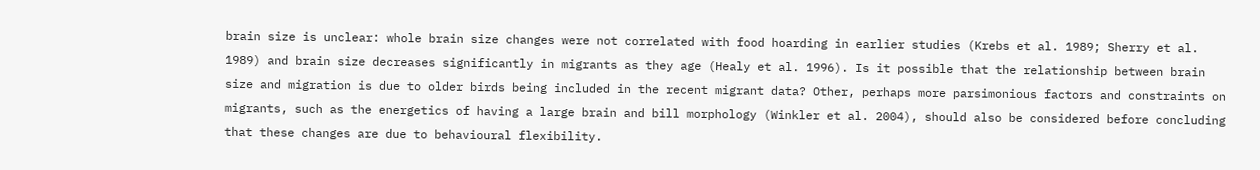brain size is unclear: whole brain size changes were not correlated with food hoarding in earlier studies (Krebs et al. 1989; Sherry et al. 1989) and brain size decreases significantly in migrants as they age (Healy et al. 1996). Is it possible that the relationship between brain size and migration is due to older birds being included in the recent migrant data? Other, perhaps more parsimonious factors and constraints on migrants, such as the energetics of having a large brain and bill morphology (Winkler et al. 2004), should also be considered before concluding that these changes are due to behavioural flexibility.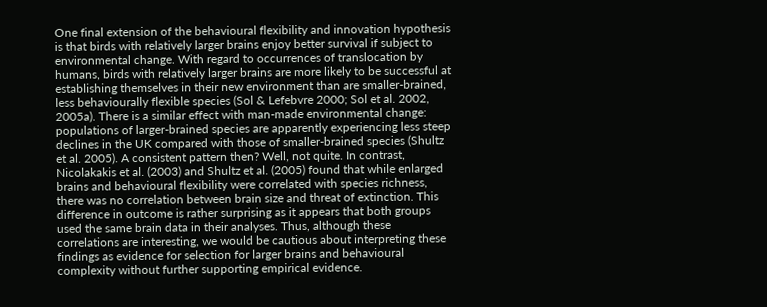One final extension of the behavioural flexibility and innovation hypothesis is that birds with relatively larger brains enjoy better survival if subject to environmental change. With regard to occurrences of translocation by humans, birds with relatively larger brains are more likely to be successful at establishing themselves in their new environment than are smaller-brained, less behaviourally flexible species (Sol & Lefebvre 2000; Sol et al. 2002, 2005a). There is a similar effect with man-made environmental change: populations of larger-brained species are apparently experiencing less steep declines in the UK compared with those of smaller-brained species (Shultz et al. 2005). A consistent pattern then? Well, not quite. In contrast, Nicolakakis et al. (2003) and Shultz et al. (2005) found that while enlarged brains and behavioural flexibility were correlated with species richness, there was no correlation between brain size and threat of extinction. This difference in outcome is rather surprising as it appears that both groups used the same brain data in their analyses. Thus, although these correlations are interesting, we would be cautious about interpreting these findings as evidence for selection for larger brains and behavioural complexity without further supporting empirical evidence.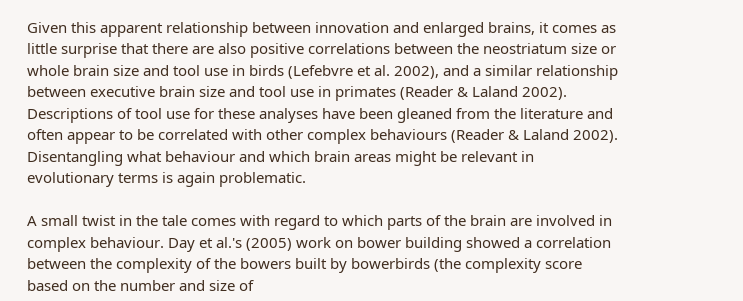Given this apparent relationship between innovation and enlarged brains, it comes as little surprise that there are also positive correlations between the neostriatum size or whole brain size and tool use in birds (Lefebvre et al. 2002), and a similar relationship between executive brain size and tool use in primates (Reader & Laland 2002). Descriptions of tool use for these analyses have been gleaned from the literature and often appear to be correlated with other complex behaviours (Reader & Laland 2002). Disentangling what behaviour and which brain areas might be relevant in evolutionary terms is again problematic.

A small twist in the tale comes with regard to which parts of the brain are involved in complex behaviour. Day et al.'s (2005) work on bower building showed a correlation between the complexity of the bowers built by bowerbirds (the complexity score based on the number and size of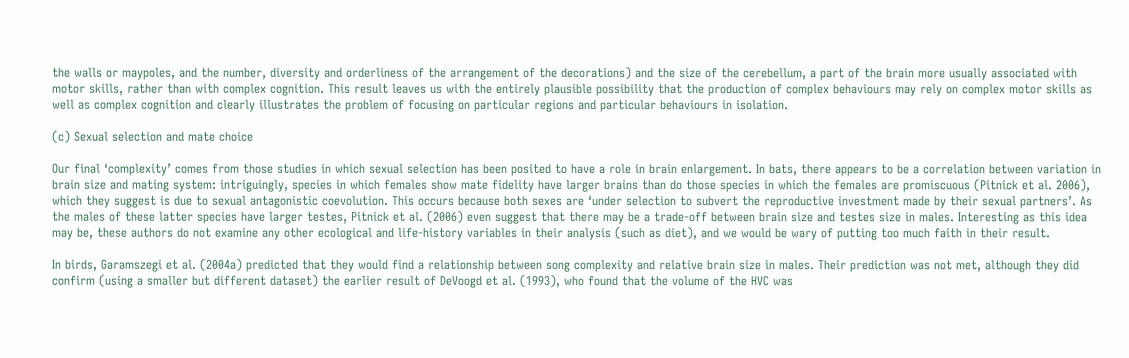the walls or maypoles, and the number, diversity and orderliness of the arrangement of the decorations) and the size of the cerebellum, a part of the brain more usually associated with motor skills, rather than with complex cognition. This result leaves us with the entirely plausible possibility that the production of complex behaviours may rely on complex motor skills as well as complex cognition and clearly illustrates the problem of focusing on particular regions and particular behaviours in isolation.

(c) Sexual selection and mate choice

Our final ‘complexity’ comes from those studies in which sexual selection has been posited to have a role in brain enlargement. In bats, there appears to be a correlation between variation in brain size and mating system: intriguingly, species in which females show mate fidelity have larger brains than do those species in which the females are promiscuous (Pitnick et al. 2006), which they suggest is due to sexual antagonistic coevolution. This occurs because both sexes are ‘under selection to subvert the reproductive investment made by their sexual partners’. As the males of these latter species have larger testes, Pitnick et al. (2006) even suggest that there may be a trade-off between brain size and testes size in males. Interesting as this idea may be, these authors do not examine any other ecological and life-history variables in their analysis (such as diet), and we would be wary of putting too much faith in their result.

In birds, Garamszegi et al. (2004a) predicted that they would find a relationship between song complexity and relative brain size in males. Their prediction was not met, although they did confirm (using a smaller but different dataset) the earlier result of DeVoogd et al. (1993), who found that the volume of the HVC was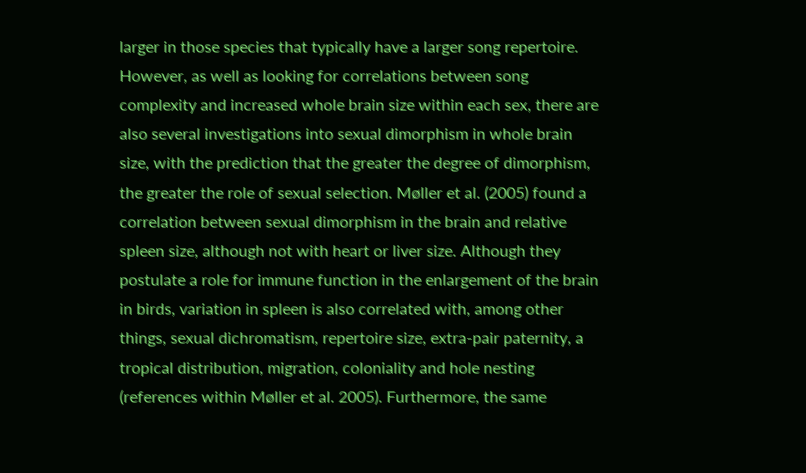larger in those species that typically have a larger song repertoire. However, as well as looking for correlations between song complexity and increased whole brain size within each sex, there are also several investigations into sexual dimorphism in whole brain size, with the prediction that the greater the degree of dimorphism, the greater the role of sexual selection. Møller et al. (2005) found a correlation between sexual dimorphism in the brain and relative spleen size, although not with heart or liver size. Although they postulate a role for immune function in the enlargement of the brain in birds, variation in spleen is also correlated with, among other things, sexual dichromatism, repertoire size, extra-pair paternity, a tropical distribution, migration, coloniality and hole nesting (references within Møller et al. 2005). Furthermore, the same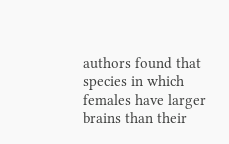authors found that species in which females have larger brains than their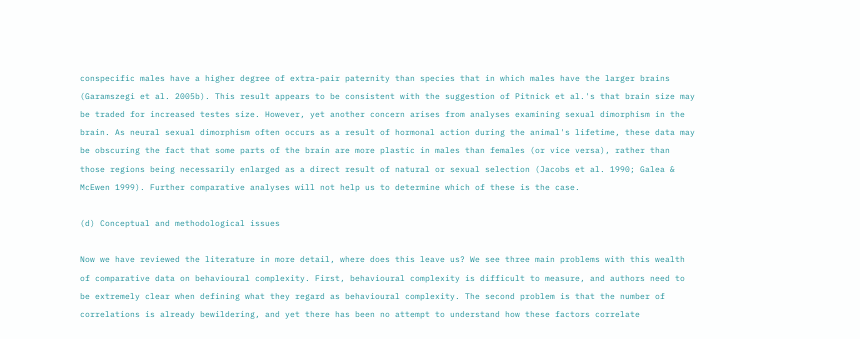conspecific males have a higher degree of extra-pair paternity than species that in which males have the larger brains (Garamszegi et al. 2005b). This result appears to be consistent with the suggestion of Pitnick et al.'s that brain size may be traded for increased testes size. However, yet another concern arises from analyses examining sexual dimorphism in the brain. As neural sexual dimorphism often occurs as a result of hormonal action during the animal's lifetime, these data may be obscuring the fact that some parts of the brain are more plastic in males than females (or vice versa), rather than those regions being necessarily enlarged as a direct result of natural or sexual selection (Jacobs et al. 1990; Galea & McEwen 1999). Further comparative analyses will not help us to determine which of these is the case.

(d) Conceptual and methodological issues

Now we have reviewed the literature in more detail, where does this leave us? We see three main problems with this wealth of comparative data on behavioural complexity. First, behavioural complexity is difficult to measure, and authors need to be extremely clear when defining what they regard as behavioural complexity. The second problem is that the number of correlations is already bewildering, and yet there has been no attempt to understand how these factors correlate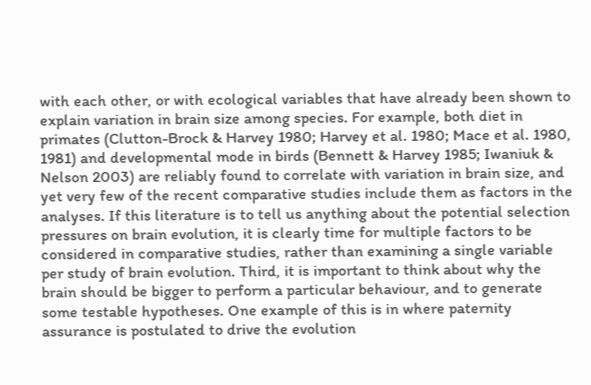with each other, or with ecological variables that have already been shown to explain variation in brain size among species. For example, both diet in primates (Clutton-Brock & Harvey 1980; Harvey et al. 1980; Mace et al. 1980, 1981) and developmental mode in birds (Bennett & Harvey 1985; Iwaniuk & Nelson 2003) are reliably found to correlate with variation in brain size, and yet very few of the recent comparative studies include them as factors in the analyses. If this literature is to tell us anything about the potential selection pressures on brain evolution, it is clearly time for multiple factors to be considered in comparative studies, rather than examining a single variable per study of brain evolution. Third, it is important to think about why the brain should be bigger to perform a particular behaviour, and to generate some testable hypotheses. One example of this is in where paternity assurance is postulated to drive the evolution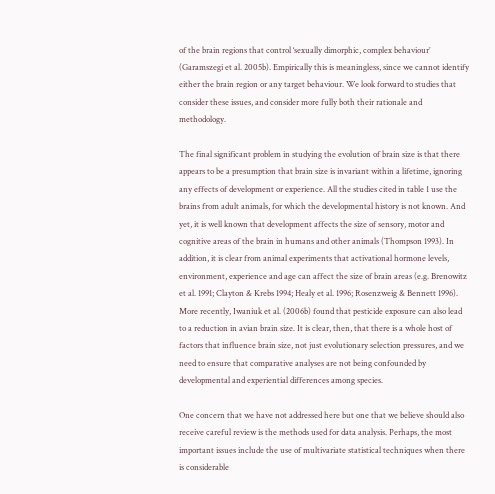of the brain regions that control ‘sexually dimorphic, complex behaviour’ (Garamszegi et al. 2005b). Empirically this is meaningless, since we cannot identify either the brain region or any target behaviour. We look forward to studies that consider these issues, and consider more fully both their rationale and methodology.

The final significant problem in studying the evolution of brain size is that there appears to be a presumption that brain size is invariant within a lifetime, ignoring any effects of development or experience. All the studies cited in table 1 use the brains from adult animals, for which the developmental history is not known. And yet, it is well known that development affects the size of sensory, motor and cognitive areas of the brain in humans and other animals (Thompson 1993). In addition, it is clear from animal experiments that activational hormone levels, environment, experience and age can affect the size of brain areas (e.g. Brenowitz et al. 1991; Clayton & Krebs 1994; Healy et al. 1996; Rosenzweig & Bennett 1996). More recently, Iwaniuk et al. (2006b) found that pesticide exposure can also lead to a reduction in avian brain size. It is clear, then, that there is a whole host of factors that influence brain size, not just evolutionary selection pressures, and we need to ensure that comparative analyses are not being confounded by developmental and experiential differences among species.

One concern that we have not addressed here but one that we believe should also receive careful review is the methods used for data analysis. Perhaps, the most important issues include the use of multivariate statistical techniques when there is considerable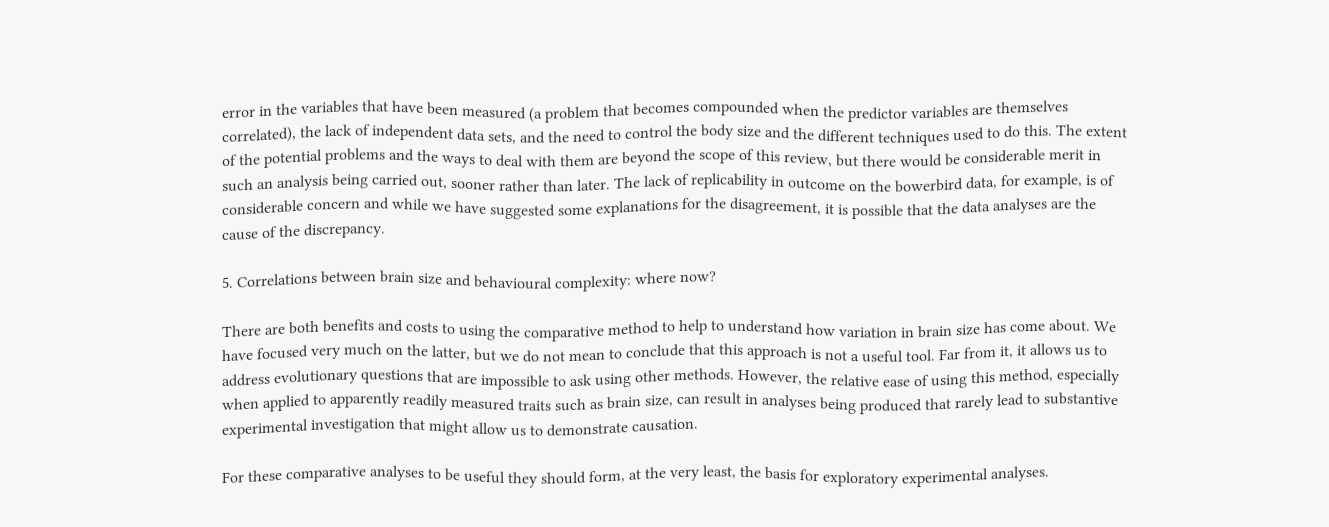error in the variables that have been measured (a problem that becomes compounded when the predictor variables are themselves correlated), the lack of independent data sets, and the need to control the body size and the different techniques used to do this. The extent of the potential problems and the ways to deal with them are beyond the scope of this review, but there would be considerable merit in such an analysis being carried out, sooner rather than later. The lack of replicability in outcome on the bowerbird data, for example, is of considerable concern and while we have suggested some explanations for the disagreement, it is possible that the data analyses are the cause of the discrepancy.

5. Correlations between brain size and behavioural complexity: where now?

There are both benefits and costs to using the comparative method to help to understand how variation in brain size has come about. We have focused very much on the latter, but we do not mean to conclude that this approach is not a useful tool. Far from it, it allows us to address evolutionary questions that are impossible to ask using other methods. However, the relative ease of using this method, especially when applied to apparently readily measured traits such as brain size, can result in analyses being produced that rarely lead to substantive experimental investigation that might allow us to demonstrate causation.

For these comparative analyses to be useful they should form, at the very least, the basis for exploratory experimental analyses.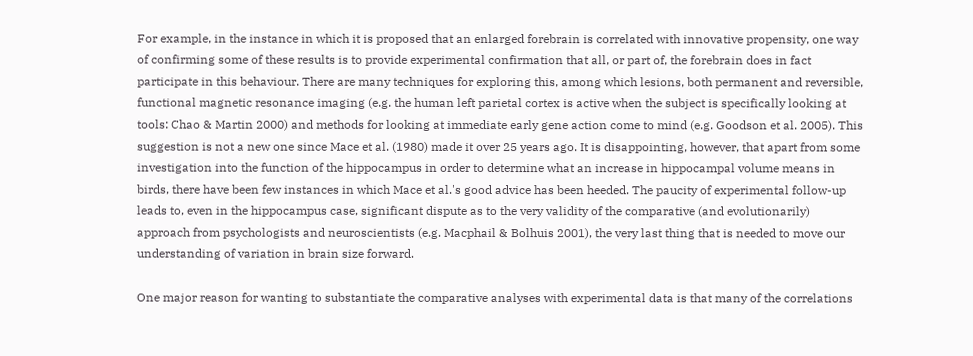For example, in the instance in which it is proposed that an enlarged forebrain is correlated with innovative propensity, one way of confirming some of these results is to provide experimental confirmation that all, or part of, the forebrain does in fact participate in this behaviour. There are many techniques for exploring this, among which lesions, both permanent and reversible, functional magnetic resonance imaging (e.g. the human left parietal cortex is active when the subject is specifically looking at tools: Chao & Martin 2000) and methods for looking at immediate early gene action come to mind (e.g. Goodson et al. 2005). This suggestion is not a new one since Mace et al. (1980) made it over 25 years ago. It is disappointing, however, that apart from some investigation into the function of the hippocampus in order to determine what an increase in hippocampal volume means in birds, there have been few instances in which Mace et al.'s good advice has been heeded. The paucity of experimental follow-up leads to, even in the hippocampus case, significant dispute as to the very validity of the comparative (and evolutionarily) approach from psychologists and neuroscientists (e.g. Macphail & Bolhuis 2001), the very last thing that is needed to move our understanding of variation in brain size forward.

One major reason for wanting to substantiate the comparative analyses with experimental data is that many of the correlations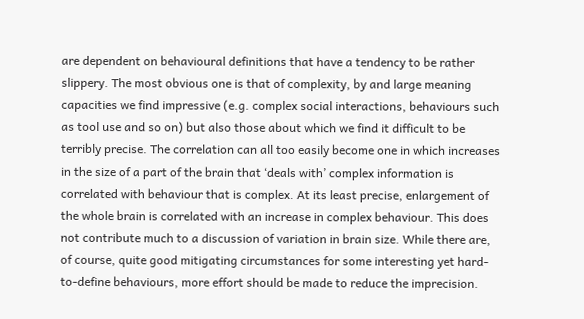are dependent on behavioural definitions that have a tendency to be rather slippery. The most obvious one is that of complexity, by and large meaning capacities we find impressive (e.g. complex social interactions, behaviours such as tool use and so on) but also those about which we find it difficult to be terribly precise. The correlation can all too easily become one in which increases in the size of a part of the brain that ‘deals with’ complex information is correlated with behaviour that is complex. At its least precise, enlargement of the whole brain is correlated with an increase in complex behaviour. This does not contribute much to a discussion of variation in brain size. While there are, of course, quite good mitigating circumstances for some interesting yet hard-to-define behaviours, more effort should be made to reduce the imprecision.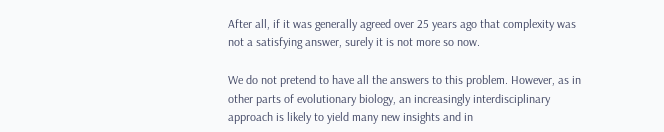After all, if it was generally agreed over 25 years ago that complexity was not a satisfying answer, surely it is not more so now.

We do not pretend to have all the answers to this problem. However, as in other parts of evolutionary biology, an increasingly interdisciplinary approach is likely to yield many new insights and in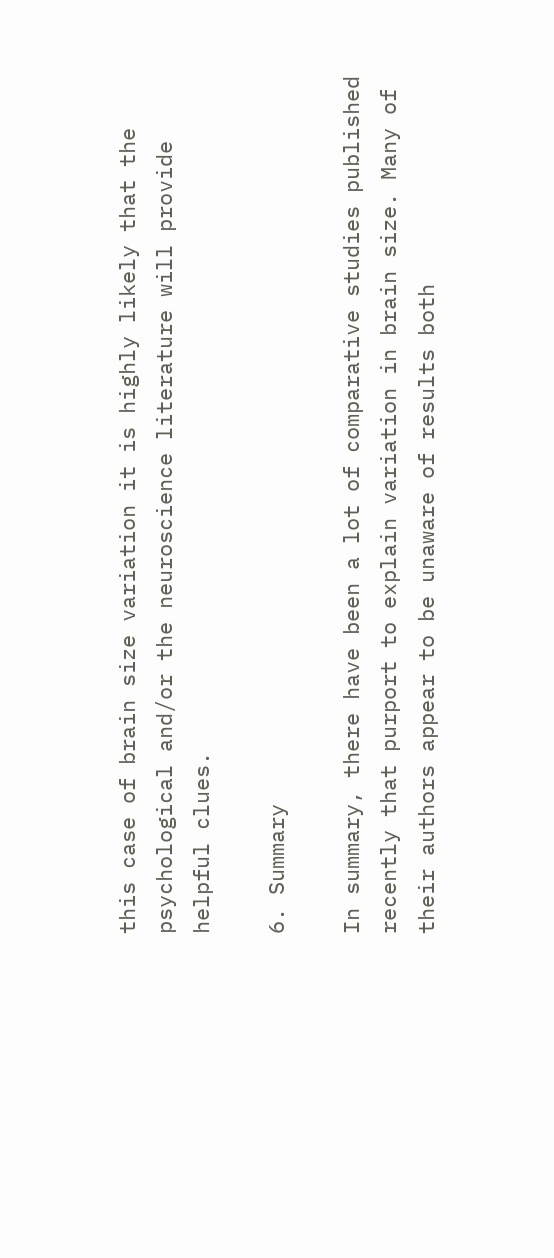this case of brain size variation it is highly likely that the psychological and/or the neuroscience literature will provide helpful clues.

6. Summary

In summary, there have been a lot of comparative studies published recently that purport to explain variation in brain size. Many of their authors appear to be unaware of results both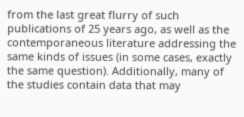from the last great flurry of such publications of 25 years ago, as well as the contemporaneous literature addressing the same kinds of issues (in some cases, exactly the same question). Additionally, many of the studies contain data that may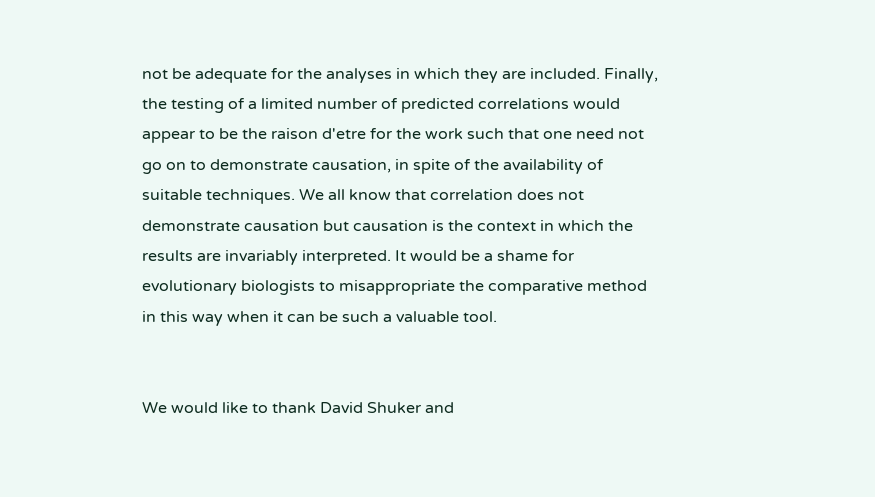not be adequate for the analyses in which they are included. Finally, the testing of a limited number of predicted correlations would appear to be the raison d'etre for the work such that one need not go on to demonstrate causation, in spite of the availability of suitable techniques. We all know that correlation does not demonstrate causation but causation is the context in which the results are invariably interpreted. It would be a shame for evolutionary biologists to misappropriate the comparative method in this way when it can be such a valuable tool.


We would like to thank David Shuker and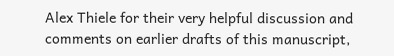Alex Thiele for their very helpful discussion and comments on earlier drafts of this manuscript,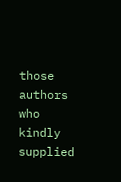those authors who kindly supplied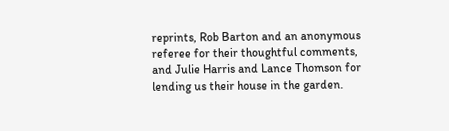reprints, Rob Barton and an anonymous referee for their thoughtful comments, and Julie Harris and Lance Thomson for lending us their house in the garden.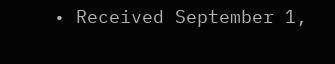• Received September 1,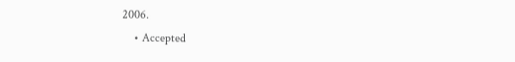2006.
    • Accepted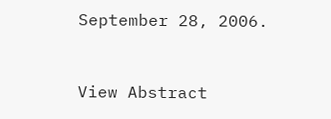September 28, 2006.


View Abstract